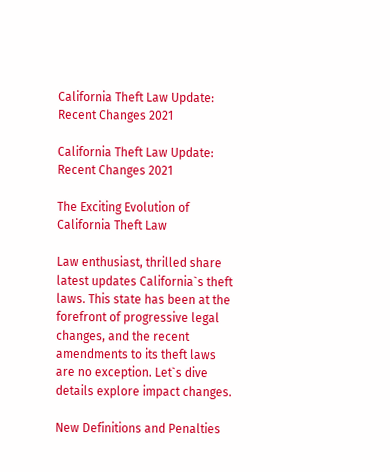California Theft Law Update: Recent Changes 2021

California Theft Law Update: Recent Changes 2021

The Exciting Evolution of California Theft Law

Law enthusiast, thrilled share latest updates California`s theft laws. This state has been at the forefront of progressive legal changes, and the recent amendments to its theft laws are no exception. Let`s dive details explore impact changes.

New Definitions and Penalties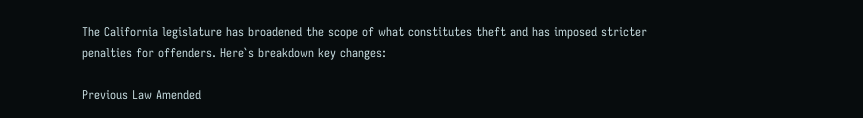The California legislature has broadened the scope of what constitutes theft and has imposed stricter penalties for offenders. Here`s breakdown key changes:

Previous Law Amended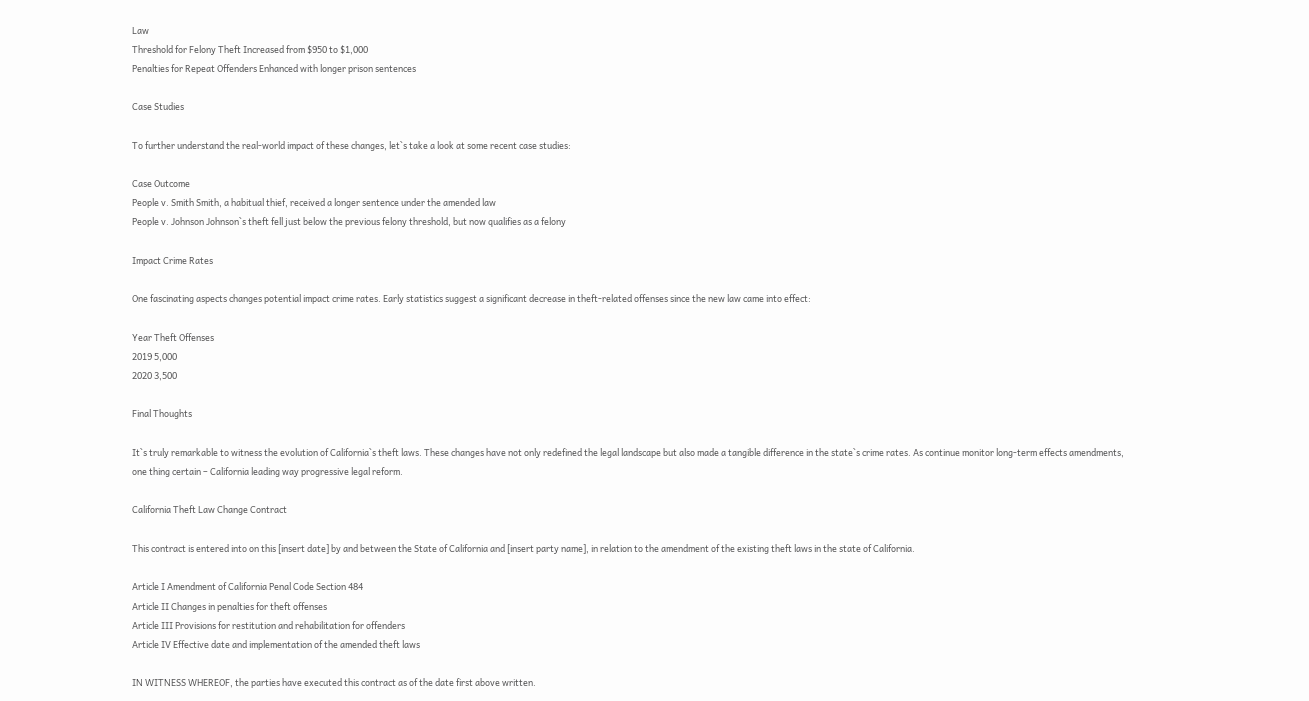Law
Threshold for Felony Theft Increased from $950 to $1,000
Penalties for Repeat Offenders Enhanced with longer prison sentences

Case Studies

To further understand the real-world impact of these changes, let`s take a look at some recent case studies:

Case Outcome
People v. Smith Smith, a habitual thief, received a longer sentence under the amended law
People v. Johnson Johnson`s theft fell just below the previous felony threshold, but now qualifies as a felony

Impact Crime Rates

One fascinating aspects changes potential impact crime rates. Early statistics suggest a significant decrease in theft-related offenses since the new law came into effect:

Year Theft Offenses
2019 5,000
2020 3,500

Final Thoughts

It`s truly remarkable to witness the evolution of California`s theft laws. These changes have not only redefined the legal landscape but also made a tangible difference in the state`s crime rates. As continue monitor long-term effects amendments, one thing certain – California leading way progressive legal reform.

California Theft Law Change Contract

This contract is entered into on this [insert date] by and between the State of California and [insert party name], in relation to the amendment of the existing theft laws in the state of California.

Article I Amendment of California Penal Code Section 484
Article II Changes in penalties for theft offenses
Article III Provisions for restitution and rehabilitation for offenders
Article IV Effective date and implementation of the amended theft laws

IN WITNESS WHEREOF, the parties have executed this contract as of the date first above written.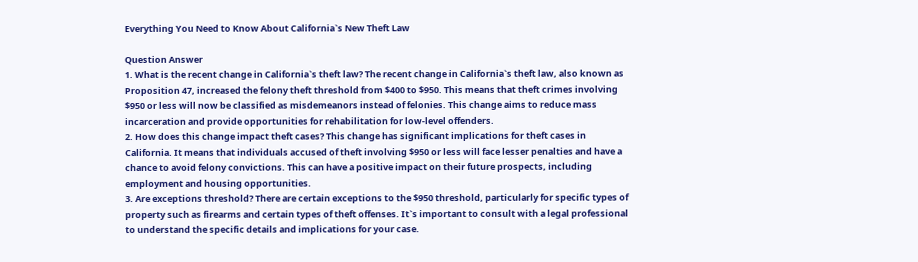Everything You Need to Know About California`s New Theft Law

Question Answer
1. What is the recent change in California`s theft law? The recent change in California`s theft law, also known as Proposition 47, increased the felony theft threshold from $400 to $950. This means that theft crimes involving $950 or less will now be classified as misdemeanors instead of felonies. This change aims to reduce mass incarceration and provide opportunities for rehabilitation for low-level offenders.
2. How does this change impact theft cases? This change has significant implications for theft cases in California. It means that individuals accused of theft involving $950 or less will face lesser penalties and have a chance to avoid felony convictions. This can have a positive impact on their future prospects, including employment and housing opportunities.
3. Are exceptions threshold? There are certain exceptions to the $950 threshold, particularly for specific types of property such as firearms and certain types of theft offenses. It`s important to consult with a legal professional to understand the specific details and implications for your case.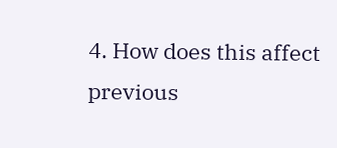4. How does this affect previous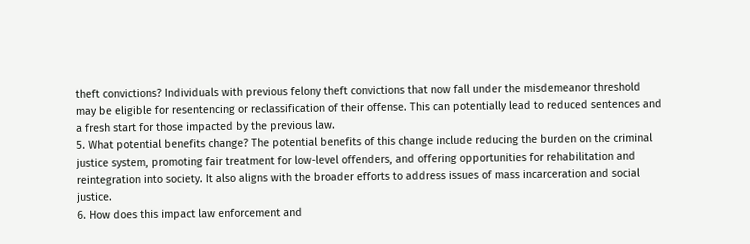theft convictions? Individuals with previous felony theft convictions that now fall under the misdemeanor threshold may be eligible for resentencing or reclassification of their offense. This can potentially lead to reduced sentences and a fresh start for those impacted by the previous law.
5. What potential benefits change? The potential benefits of this change include reducing the burden on the criminal justice system, promoting fair treatment for low-level offenders, and offering opportunities for rehabilitation and reintegration into society. It also aligns with the broader efforts to address issues of mass incarceration and social justice.
6. How does this impact law enforcement and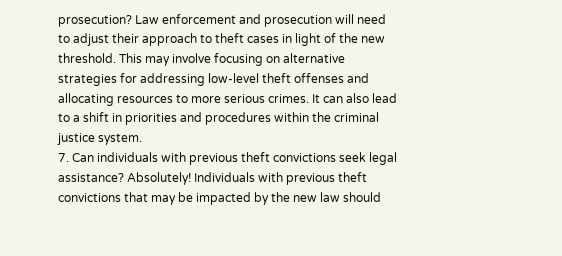prosecution? Law enforcement and prosecution will need to adjust their approach to theft cases in light of the new threshold. This may involve focusing on alternative strategies for addressing low-level theft offenses and allocating resources to more serious crimes. It can also lead to a shift in priorities and procedures within the criminal justice system.
7. Can individuals with previous theft convictions seek legal assistance? Absolutely! Individuals with previous theft convictions that may be impacted by the new law should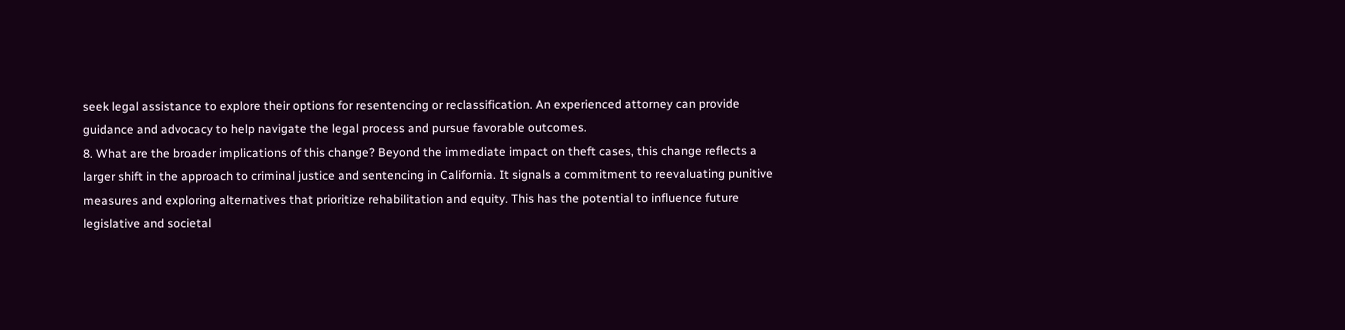seek legal assistance to explore their options for resentencing or reclassification. An experienced attorney can provide guidance and advocacy to help navigate the legal process and pursue favorable outcomes.
8. What are the broader implications of this change? Beyond the immediate impact on theft cases, this change reflects a larger shift in the approach to criminal justice and sentencing in California. It signals a commitment to reevaluating punitive measures and exploring alternatives that prioritize rehabilitation and equity. This has the potential to influence future legislative and societal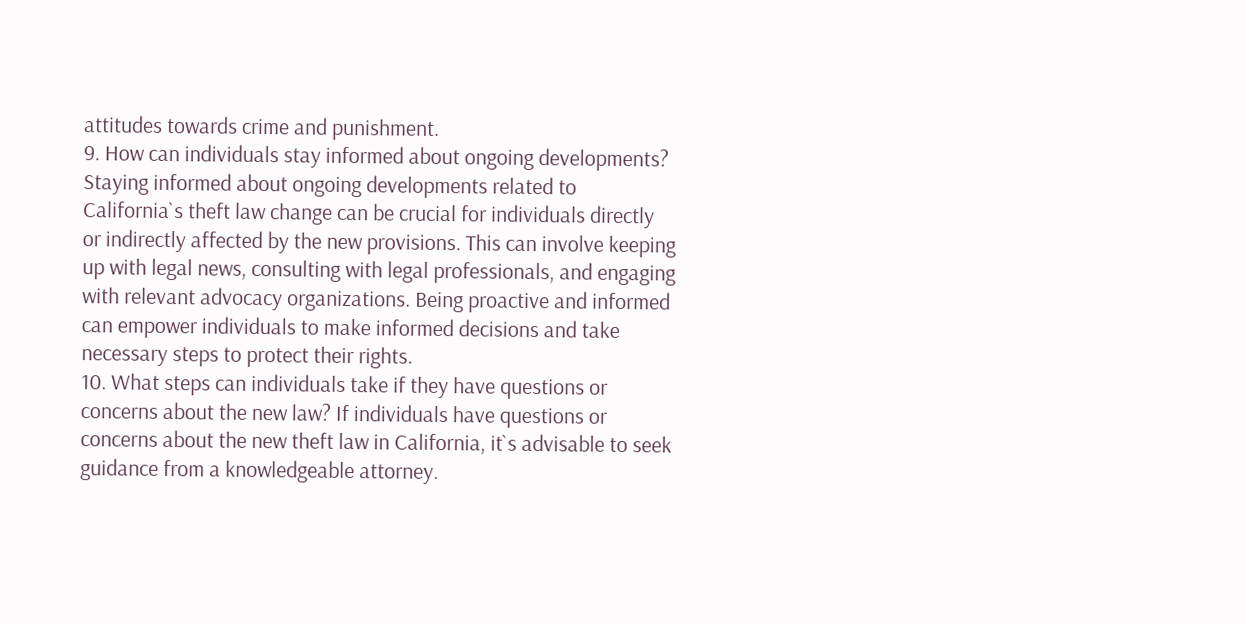attitudes towards crime and punishment.
9. How can individuals stay informed about ongoing developments? Staying informed about ongoing developments related to California`s theft law change can be crucial for individuals directly or indirectly affected by the new provisions. This can involve keeping up with legal news, consulting with legal professionals, and engaging with relevant advocacy organizations. Being proactive and informed can empower individuals to make informed decisions and take necessary steps to protect their rights.
10. What steps can individuals take if they have questions or concerns about the new law? If individuals have questions or concerns about the new theft law in California, it`s advisable to seek guidance from a knowledgeable attorney.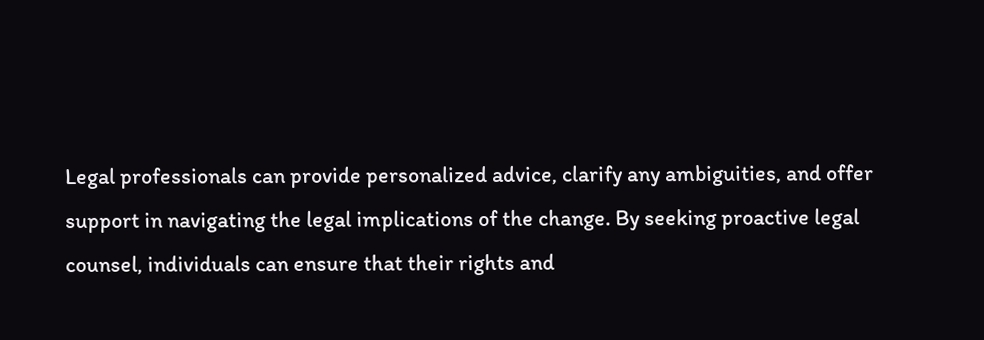Legal professionals can provide personalized advice, clarify any ambiguities, and offer support in navigating the legal implications of the change. By seeking proactive legal counsel, individuals can ensure that their rights and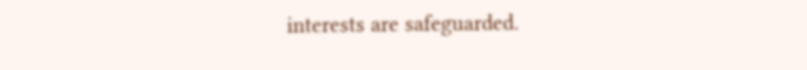interests are safeguarded.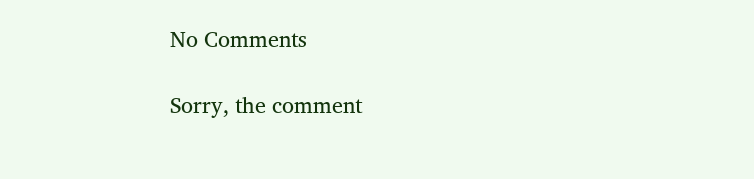No Comments

Sorry, the comment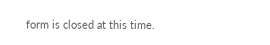form is closed at this time.